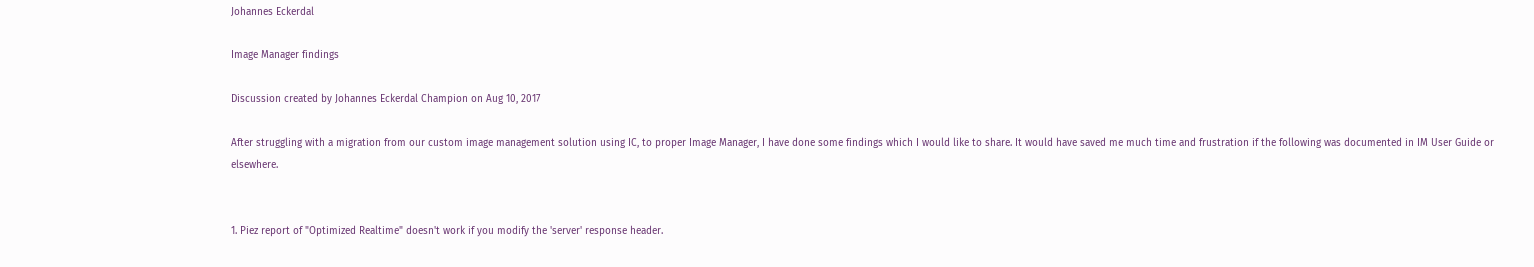Johannes Eckerdal

Image Manager findings

Discussion created by Johannes Eckerdal Champion on Aug 10, 2017

After struggling with a migration from our custom image management solution using IC, to proper Image Manager, I have done some findings which I would like to share. It would have saved me much time and frustration if the following was documented in IM User Guide or elsewhere.


1. Piez report of "Optimized Realtime" doesn't work if you modify the 'server' response header.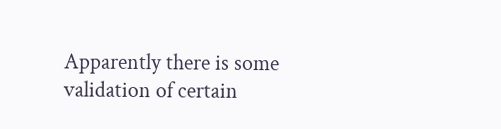Apparently there is some validation of certain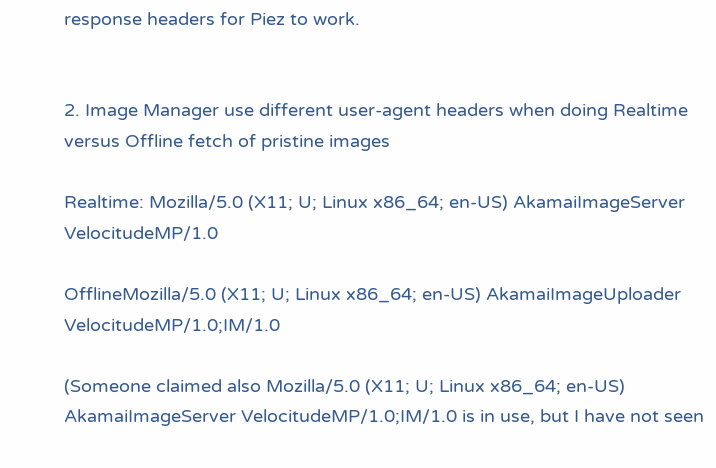response headers for Piez to work.


2. Image Manager use different user-agent headers when doing Realtime versus Offline fetch of pristine images

Realtime: Mozilla/5.0 (X11; U; Linux x86_64; en-US) AkamaiImageServer VelocitudeMP/1.0

OfflineMozilla/5.0 (X11; U; Linux x86_64; en-US) AkamaiImageUploader VelocitudeMP/1.0;IM/1.0

(Someone claimed also Mozilla/5.0 (X11; U; Linux x86_64; en-US) AkamaiImageServer VelocitudeMP/1.0;IM/1.0 is in use, but I have not seen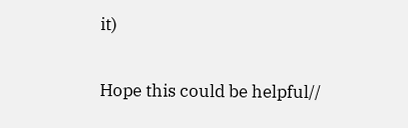it)


Hope this could be helpful//